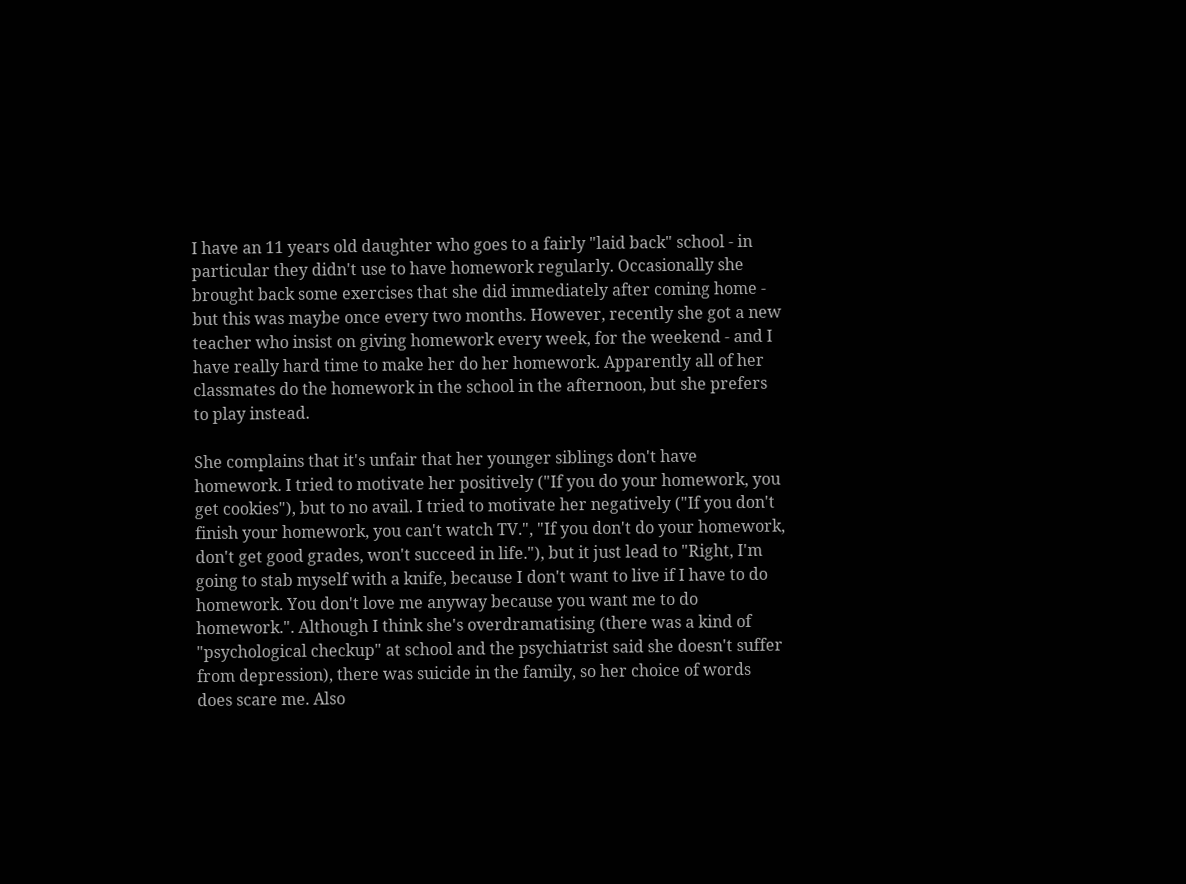I have an 11 years old daughter who goes to a fairly "laid back" school - in particular they didn't use to have homework regularly. Occasionally she brought back some exercises that she did immediately after coming home - but this was maybe once every two months. However, recently she got a new teacher who insist on giving homework every week, for the weekend - and I have really hard time to make her do her homework. Apparently all of her classmates do the homework in the school in the afternoon, but she prefers to play instead.

She complains that it's unfair that her younger siblings don't have homework. I tried to motivate her positively ("If you do your homework, you get cookies"), but to no avail. I tried to motivate her negatively ("If you don't finish your homework, you can't watch TV.", "If you don't do your homework, don't get good grades, won't succeed in life."), but it just lead to "Right, I'm going to stab myself with a knife, because I don't want to live if I have to do homework. You don't love me anyway because you want me to do homework.". Although I think she's overdramatising (there was a kind of "psychological checkup" at school and the psychiatrist said she doesn't suffer from depression), there was suicide in the family, so her choice of words does scare me. Also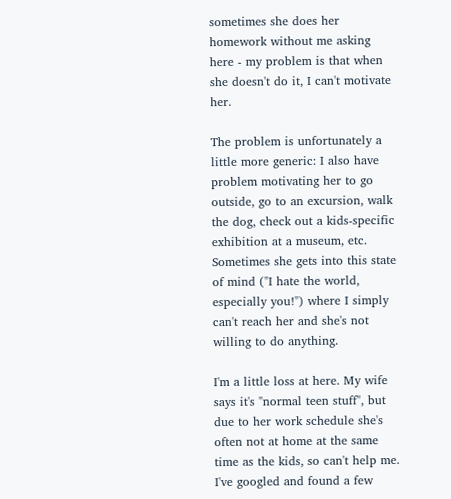sometimes she does her homework without me asking here - my problem is that when she doesn't do it, I can't motivate her.

The problem is unfortunately a little more generic: I also have problem motivating her to go outside, go to an excursion, walk the dog, check out a kids-specific exhibition at a museum, etc. Sometimes she gets into this state of mind ("I hate the world, especially you!") where I simply can't reach her and she's not willing to do anything.

I'm a little loss at here. My wife says it's "normal teen stuff", but due to her work schedule she's often not at home at the same time as the kids, so can't help me. I've googled and found a few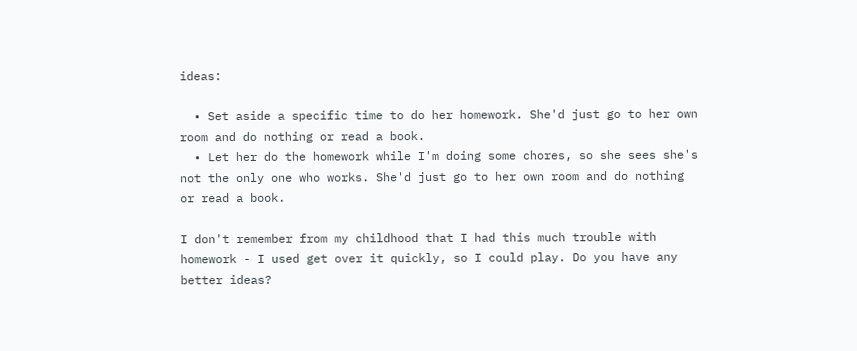ideas:

  • Set aside a specific time to do her homework. She'd just go to her own room and do nothing or read a book.
  • Let her do the homework while I'm doing some chores, so she sees she's not the only one who works. She'd just go to her own room and do nothing or read a book.

I don't remember from my childhood that I had this much trouble with homework - I used get over it quickly, so I could play. Do you have any better ideas?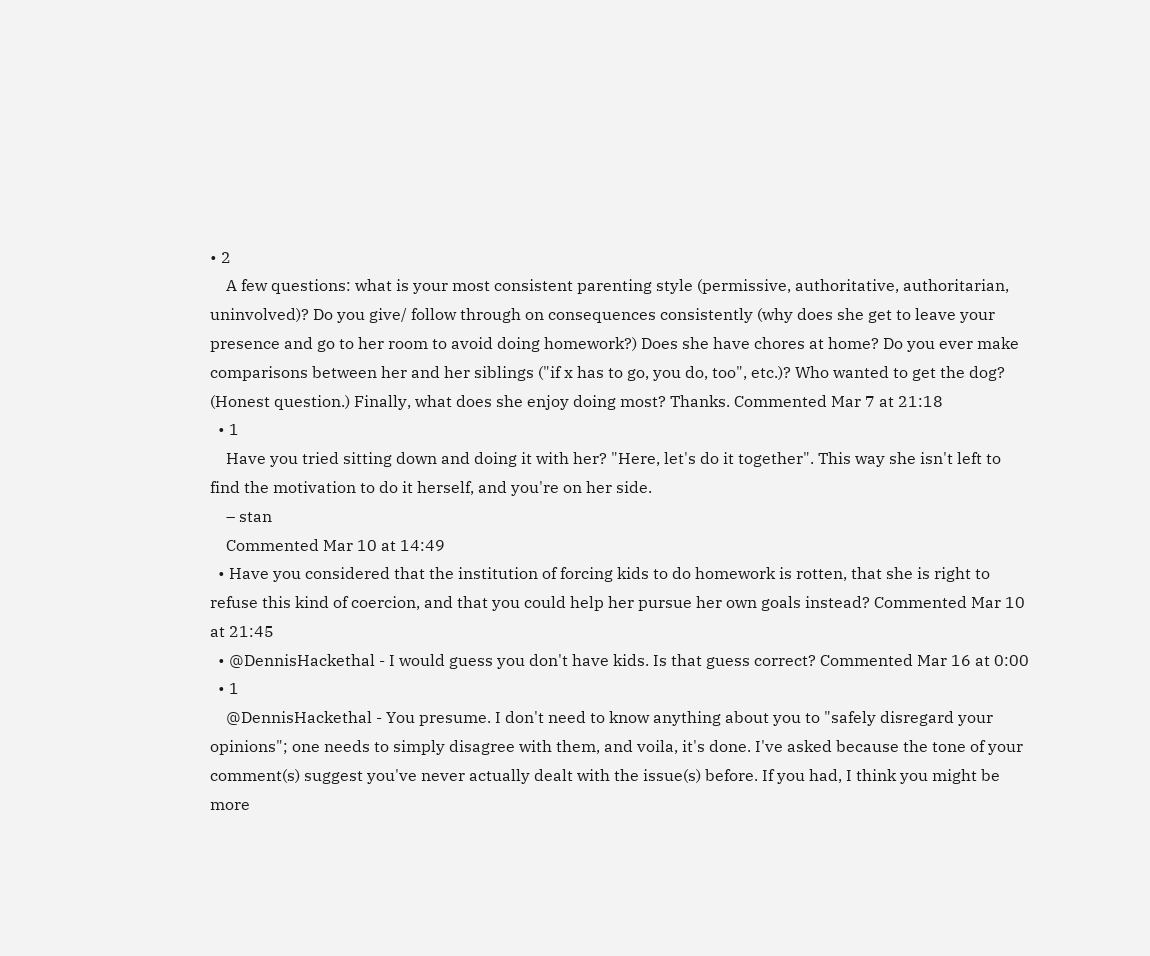• 2
    A few questions: what is your most consistent parenting style (permissive, authoritative, authoritarian, uninvolved)? Do you give/ follow through on consequences consistently (why does she get to leave your presence and go to her room to avoid doing homework?) Does she have chores at home? Do you ever make comparisons between her and her siblings ("if x has to go, you do, too", etc.)? Who wanted to get the dog? (Honest question.) Finally, what does she enjoy doing most? Thanks. Commented Mar 7 at 21:18
  • 1
    Have you tried sitting down and doing it with her? "Here, let's do it together". This way she isn't left to find the motivation to do it herself, and you're on her side.
    – stan
    Commented Mar 10 at 14:49
  • Have you considered that the institution of forcing kids to do homework is rotten, that she is right to refuse this kind of coercion, and that you could help her pursue her own goals instead? Commented Mar 10 at 21:45
  • @DennisHackethal - I would guess you don't have kids. Is that guess correct? Commented Mar 16 at 0:00
  • 1
    @DennisHackethal - You presume. I don't need to know anything about you to "safely disregard your opinions"; one needs to simply disagree with them, and voila, it's done. I've asked because the tone of your comment(s) suggest you've never actually dealt with the issue(s) before. If you had, I think you might be more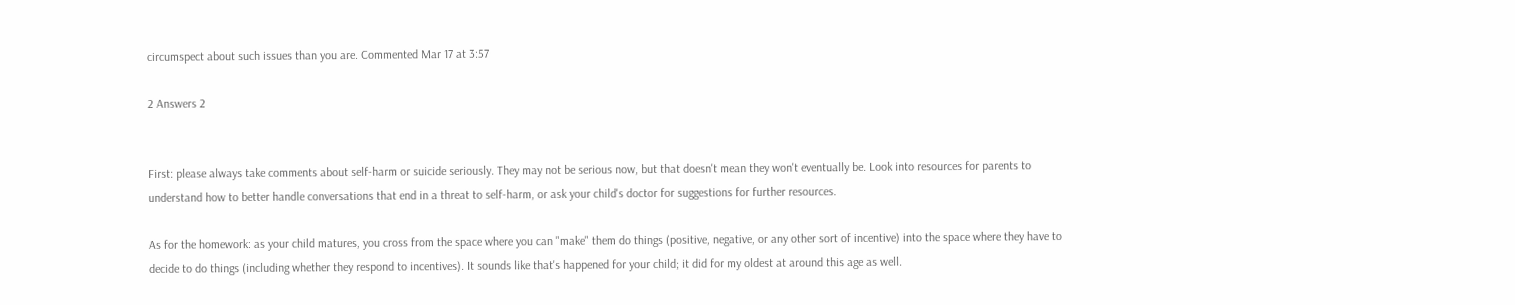circumspect about such issues than you are. Commented Mar 17 at 3:57

2 Answers 2


First: please always take comments about self-harm or suicide seriously. They may not be serious now, but that doesn't mean they won't eventually be. Look into resources for parents to understand how to better handle conversations that end in a threat to self-harm, or ask your child's doctor for suggestions for further resources.

As for the homework: as your child matures, you cross from the space where you can "make" them do things (positive, negative, or any other sort of incentive) into the space where they have to decide to do things (including whether they respond to incentives). It sounds like that's happened for your child; it did for my oldest at around this age as well.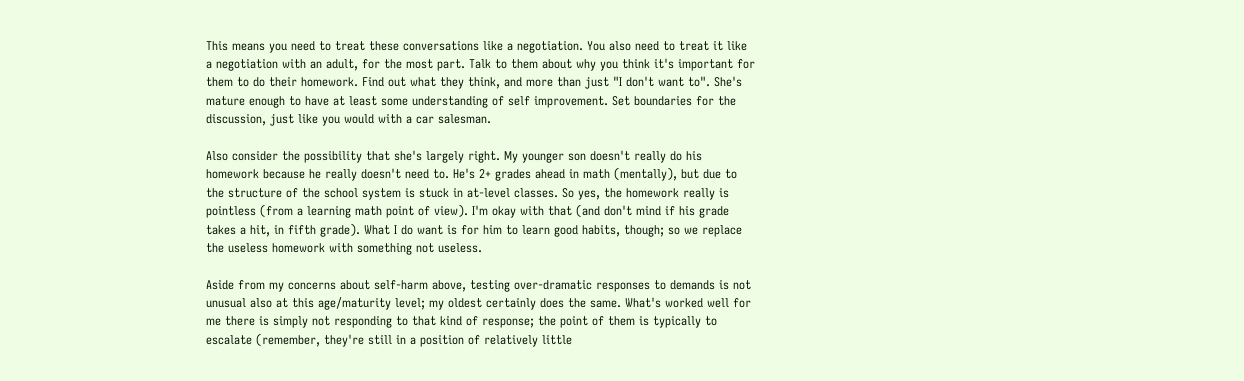This means you need to treat these conversations like a negotiation. You also need to treat it like a negotiation with an adult, for the most part. Talk to them about why you think it's important for them to do their homework. Find out what they think, and more than just "I don't want to". She's mature enough to have at least some understanding of self improvement. Set boundaries for the discussion, just like you would with a car salesman.

Also consider the possibility that she's largely right. My younger son doesn't really do his homework because he really doesn't need to. He's 2+ grades ahead in math (mentally), but due to the structure of the school system is stuck in at-level classes. So yes, the homework really is pointless (from a learning math point of view). I'm okay with that (and don't mind if his grade takes a hit, in fifth grade). What I do want is for him to learn good habits, though; so we replace the useless homework with something not useless.

Aside from my concerns about self-harm above, testing over-dramatic responses to demands is not unusual also at this age/maturity level; my oldest certainly does the same. What's worked well for me there is simply not responding to that kind of response; the point of them is typically to escalate (remember, they're still in a position of relatively little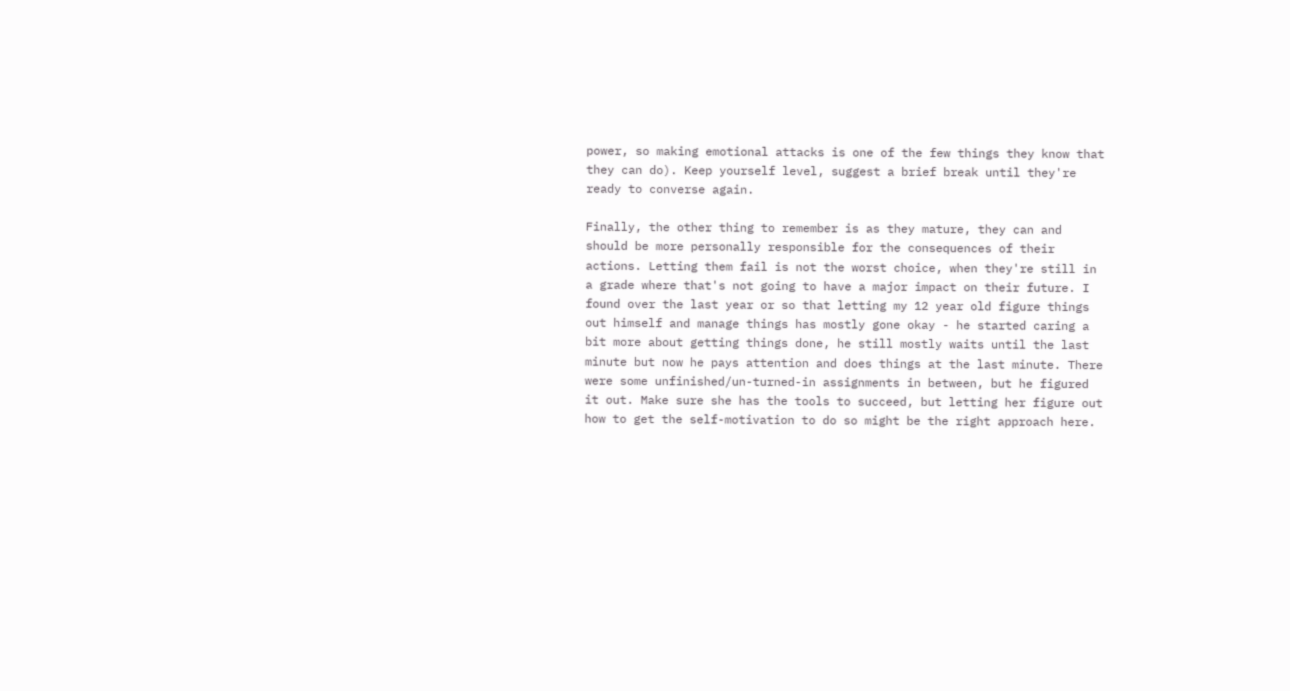power, so making emotional attacks is one of the few things they know that they can do). Keep yourself level, suggest a brief break until they're ready to converse again.

Finally, the other thing to remember is as they mature, they can and should be more personally responsible for the consequences of their actions. Letting them fail is not the worst choice, when they're still in a grade where that's not going to have a major impact on their future. I found over the last year or so that letting my 12 year old figure things out himself and manage things has mostly gone okay - he started caring a bit more about getting things done, he still mostly waits until the last minute but now he pays attention and does things at the last minute. There were some unfinished/un-turned-in assignments in between, but he figured it out. Make sure she has the tools to succeed, but letting her figure out how to get the self-motivation to do so might be the right approach here.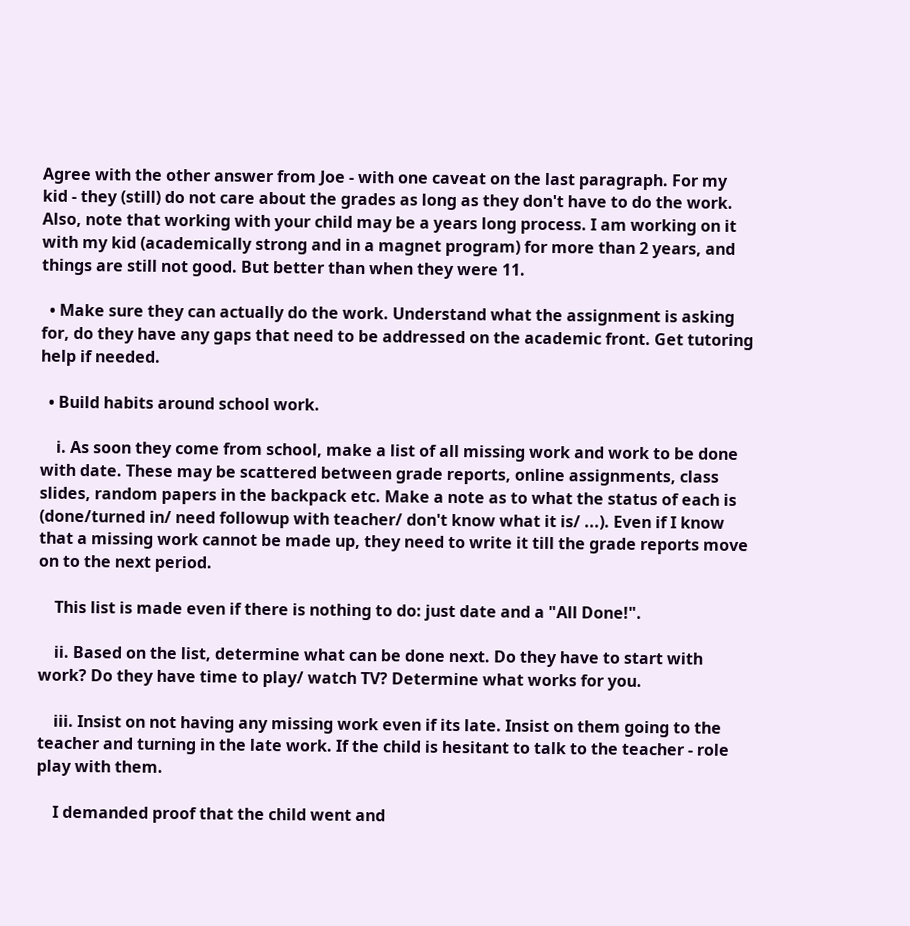Agree with the other answer from Joe - with one caveat on the last paragraph. For my kid - they (still) do not care about the grades as long as they don't have to do the work. Also, note that working with your child may be a years long process. I am working on it with my kid (academically strong and in a magnet program) for more than 2 years, and things are still not good. But better than when they were 11.

  • Make sure they can actually do the work. Understand what the assignment is asking for, do they have any gaps that need to be addressed on the academic front. Get tutoring help if needed.

  • Build habits around school work.

    i. As soon they come from school, make a list of all missing work and work to be done with date. These may be scattered between grade reports, online assignments, class slides, random papers in the backpack etc. Make a note as to what the status of each is (done/turned in/ need followup with teacher/ don't know what it is/ ...). Even if I know that a missing work cannot be made up, they need to write it till the grade reports move on to the next period.

    This list is made even if there is nothing to do: just date and a "All Done!".

    ii. Based on the list, determine what can be done next. Do they have to start with work? Do they have time to play/ watch TV? Determine what works for you.

    iii. Insist on not having any missing work even if its late. Insist on them going to the teacher and turning in the late work. If the child is hesitant to talk to the teacher - role play with them.

    I demanded proof that the child went and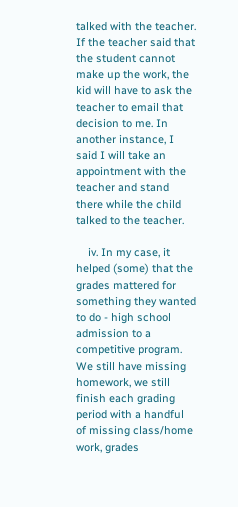talked with the teacher. If the teacher said that the student cannot make up the work, the kid will have to ask the teacher to email that decision to me. In another instance, I said I will take an appointment with the teacher and stand there while the child talked to the teacher.

    iv. In my case, it helped (some) that the grades mattered for something they wanted to do - high school admission to a competitive program. We still have missing homework, we still finish each grading period with a handful of missing class/home work, grades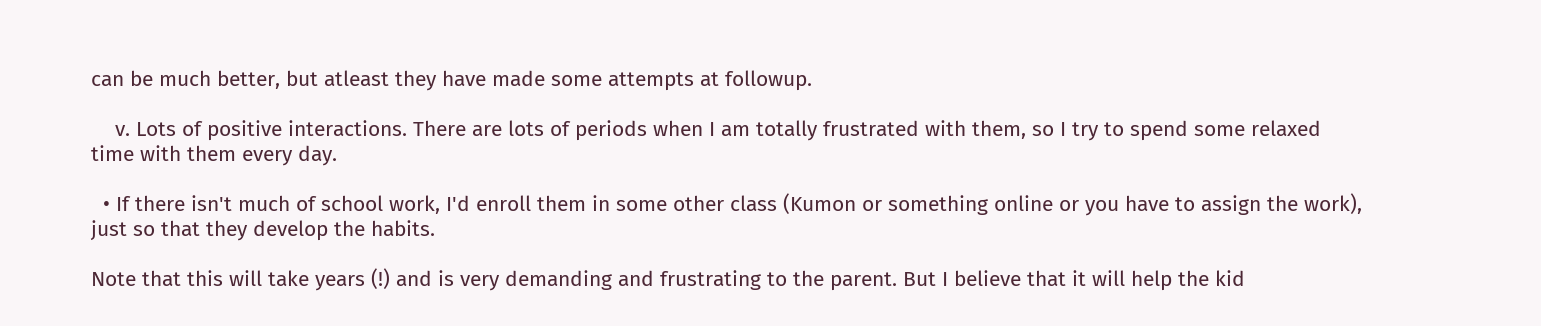can be much better, but atleast they have made some attempts at followup.

    v. Lots of positive interactions. There are lots of periods when I am totally frustrated with them, so I try to spend some relaxed time with them every day.

  • If there isn't much of school work, I'd enroll them in some other class (Kumon or something online or you have to assign the work), just so that they develop the habits.

Note that this will take years (!) and is very demanding and frustrating to the parent. But I believe that it will help the kid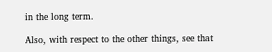in the long term.

Also, with respect to the other things, see that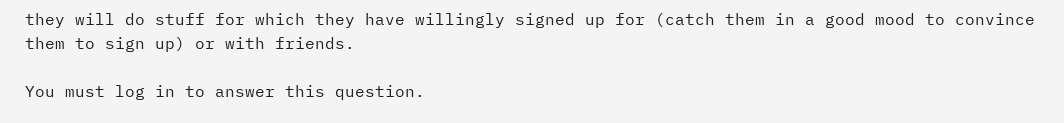they will do stuff for which they have willingly signed up for (catch them in a good mood to convince them to sign up) or with friends.

You must log in to answer this question.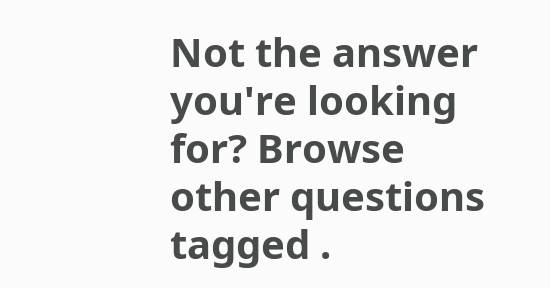Not the answer you're looking for? Browse other questions tagged .